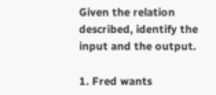Given the relation described, identify the input and the output.

1. Fred wants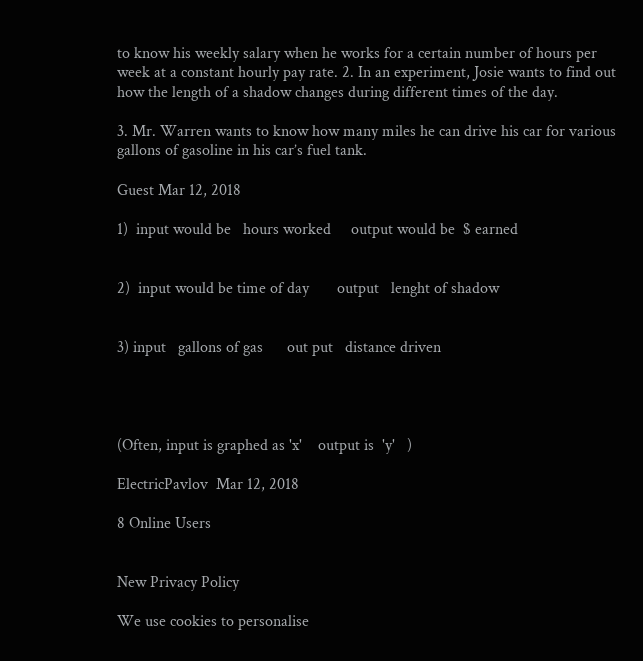to know his weekly salary when he works for a certain number of hours per week at a constant hourly pay rate. 2. In an experiment, Josie wants to find out how the length of a shadow changes during different times of the day.

3. Mr. Warren wants to know how many miles he can drive his car for various gallons of gasoline in his car’s fuel tank.

Guest Mar 12, 2018

1)  input would be   hours worked     output would be  $ earned


2)  input would be time of day       output   lenght of shadow


3) input   gallons of gas      out put   distance driven




(Often, input is graphed as 'x'    output is  'y'   )

ElectricPavlov  Mar 12, 2018

8 Online Users


New Privacy Policy

We use cookies to personalise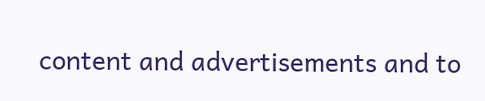content and advertisements and to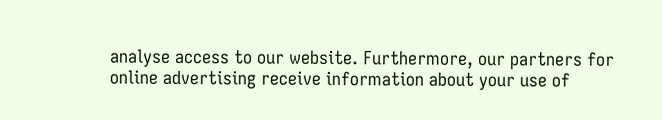analyse access to our website. Furthermore, our partners for online advertising receive information about your use of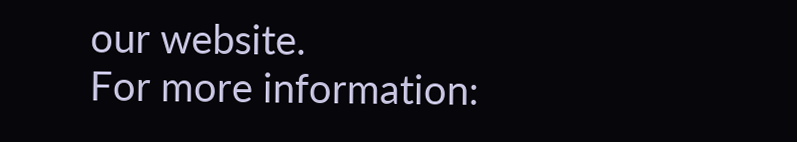our website.
For more information: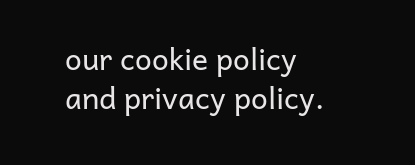our cookie policy and privacy policy.